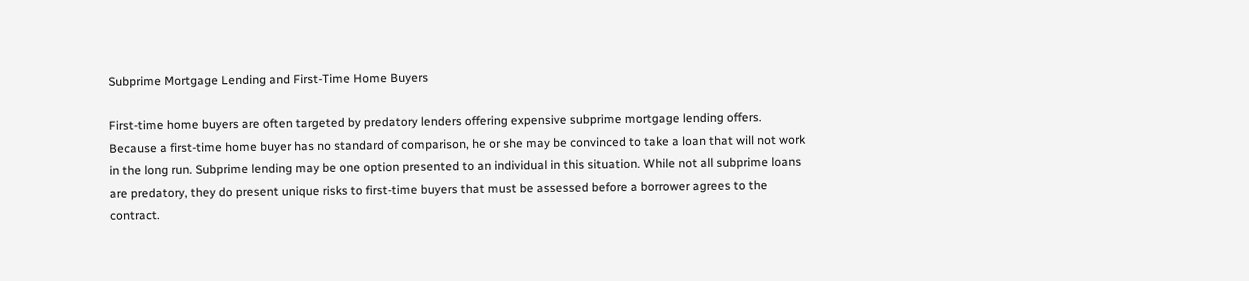Subprime Mortgage Lending and First-Time Home Buyers

First-time home buyers are often targeted by predatory lenders offering expensive subprime mortgage lending offers. Because a first-time home buyer has no standard of comparison, he or she may be convinced to take a loan that will not work in the long run. Subprime lending may be one option presented to an individual in this situation. While not all subprime loans are predatory, they do present unique risks to first-time buyers that must be assessed before a borrower agrees to the contract.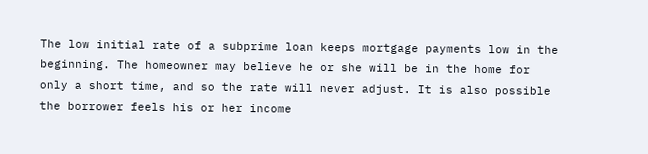The low initial rate of a subprime loan keeps mortgage payments low in the beginning. The homeowner may believe he or she will be in the home for only a short time, and so the rate will never adjust. It is also possible the borrower feels his or her income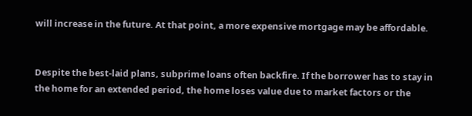will increase in the future. At that point, a more expensive mortgage may be affordable.


Despite the best-laid plans, subprime loans often backfire. If the borrower has to stay in the home for an extended period, the home loses value due to market factors or the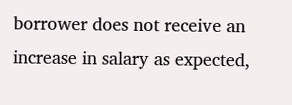borrower does not receive an increase in salary as expected,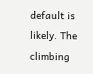default is likely. The climbing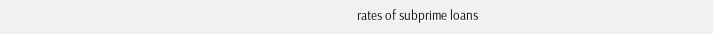rates of subprime loans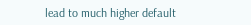lead to much higher default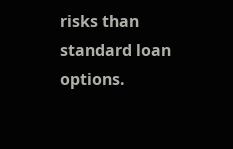risks than standard loan options.